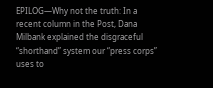EPILOG—Why not the truth: In a recent column in the Post, Dana Milbank explained the disgraceful “shorthand” system our “press corps” uses to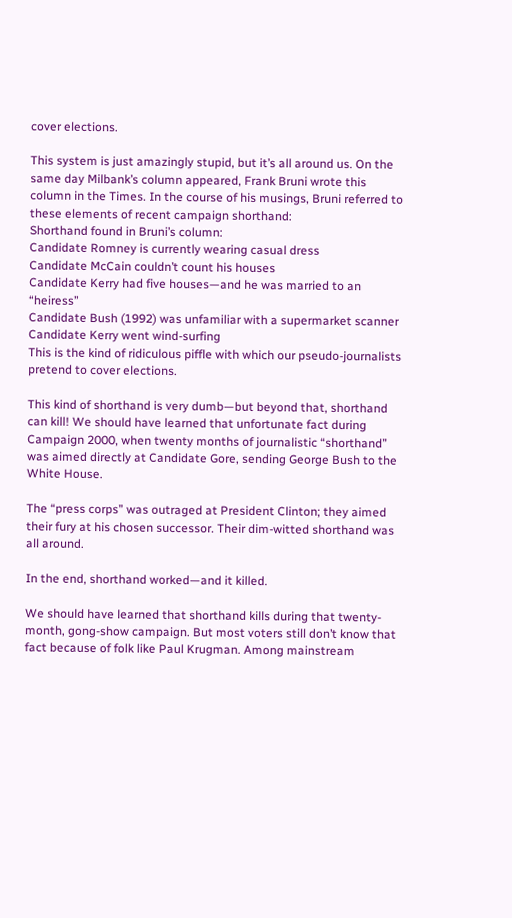cover elections.

This system is just amazingly stupid, but it’s all around us. On the same day Milbank’s column appeared, Frank Bruni wrote this column in the Times. In the course of his musings, Bruni referred to these elements of recent campaign shorthand:
Shorthand found in Bruni’s column:
Candidate Romney is currently wearing casual dress
Candidate McCain couldn’t count his houses
Candidate Kerry had five houses—and he was married to an “heiress”
Candidate Bush (1992) was unfamiliar with a supermarket scanner
Candidate Kerry went wind-surfing
This is the kind of ridiculous piffle with which our pseudo-journalists pretend to cover elections.

This kind of shorthand is very dumb—but beyond that, shorthand can kill! We should have learned that unfortunate fact during Campaign 2000, when twenty months of journalistic “shorthand” was aimed directly at Candidate Gore, sending George Bush to the White House.

The “press corps” was outraged at President Clinton; they aimed their fury at his chosen successor. Their dim-witted shorthand was all around.

In the end, shorthand worked—and it killed.

We should have learned that shorthand kills during that twenty-month, gong-show campaign. But most voters still don’t know that fact because of folk like Paul Krugman. Among mainstream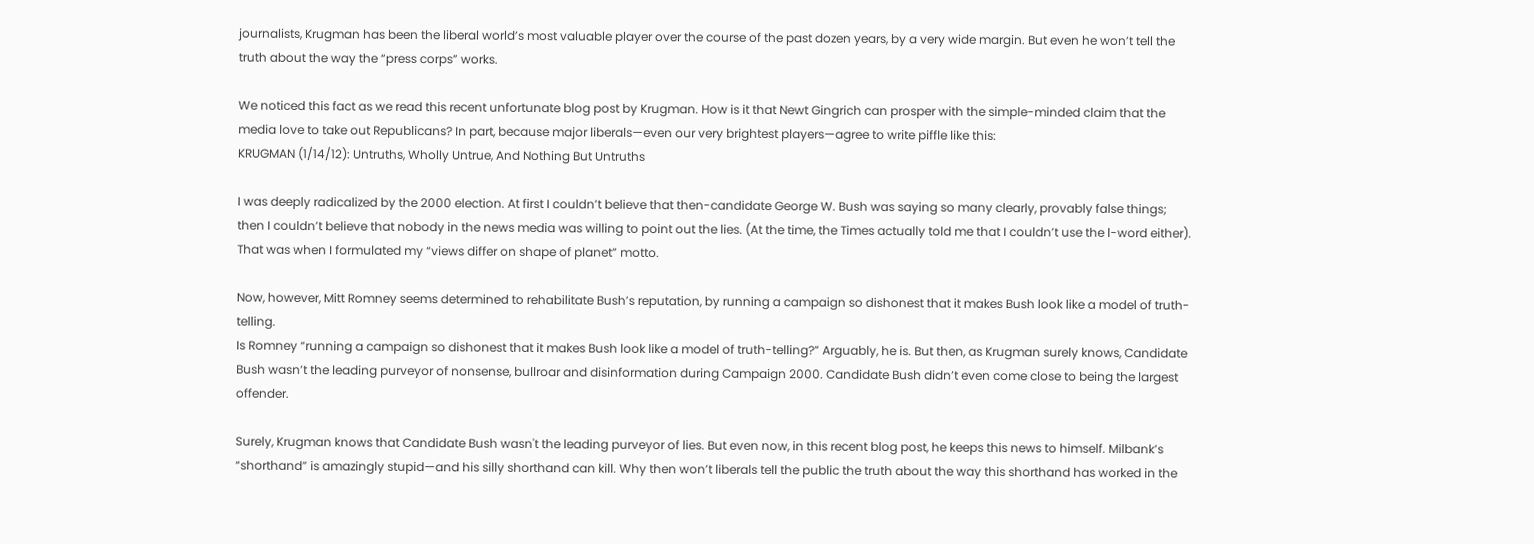journalists, Krugman has been the liberal world’s most valuable player over the course of the past dozen years, by a very wide margin. But even he won’t tell the truth about the way the “press corps” works.

We noticed this fact as we read this recent unfortunate blog post by Krugman. How is it that Newt Gingrich can prosper with the simple-minded claim that the media love to take out Republicans? In part, because major liberals—even our very brightest players—agree to write piffle like this:
KRUGMAN (1/14/12): Untruths, Wholly Untrue, And Nothing But Untruths

I was deeply radicalized by the 2000 election. At first I couldn’t believe that then-candidate George W. Bush was saying so many clearly, provably false things; then I couldn’t believe that nobody in the news media was willing to point out the lies. (At the time, the Times actually told me that I couldn’t use the l-word either). That was when I formulated my “views differ on shape of planet” motto.

Now, however, Mitt Romney seems determined to rehabilitate Bush’s reputation, by running a campaign so dishonest that it makes Bush look like a model of truth-telling.
Is Romney “running a campaign so dishonest that it makes Bush look like a model of truth-telling?” Arguably, he is. But then, as Krugman surely knows, Candidate Bush wasn’t the leading purveyor of nonsense, bullroar and disinformation during Campaign 2000. Candidate Bush didn’t even come close to being the largest offender.

Surely, Krugman knows that Candidate Bush wasn't the leading purveyor of lies. But even now, in this recent blog post, he keeps this news to himself. Milbank’s “shorthand” is amazingly stupid—and his silly shorthand can kill. Why then won’t liberals tell the public the truth about the way this shorthand has worked in the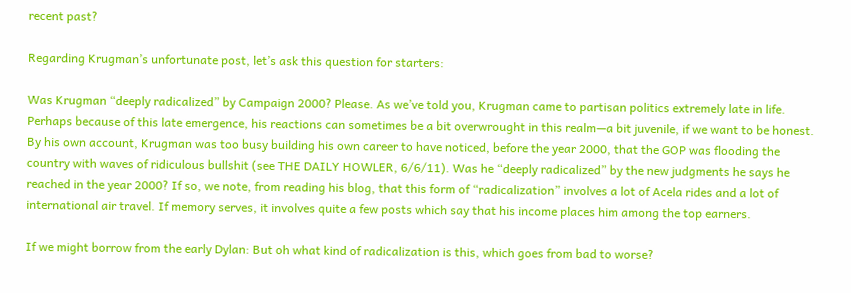recent past?

Regarding Krugman’s unfortunate post, let’s ask this question for starters:

Was Krugman “deeply radicalized” by Campaign 2000? Please. As we’ve told you, Krugman came to partisan politics extremely late in life. Perhaps because of this late emergence, his reactions can sometimes be a bit overwrought in this realm—a bit juvenile, if we want to be honest. By his own account, Krugman was too busy building his own career to have noticed, before the year 2000, that the GOP was flooding the country with waves of ridiculous bullshit (see THE DAILY HOWLER, 6/6/11). Was he “deeply radicalized” by the new judgments he says he reached in the year 2000? If so, we note, from reading his blog, that this form of “radicalization” involves a lot of Acela rides and a lot of international air travel. If memory serves, it involves quite a few posts which say that his income places him among the top earners.

If we might borrow from the early Dylan: But oh what kind of radicalization is this, which goes from bad to worse?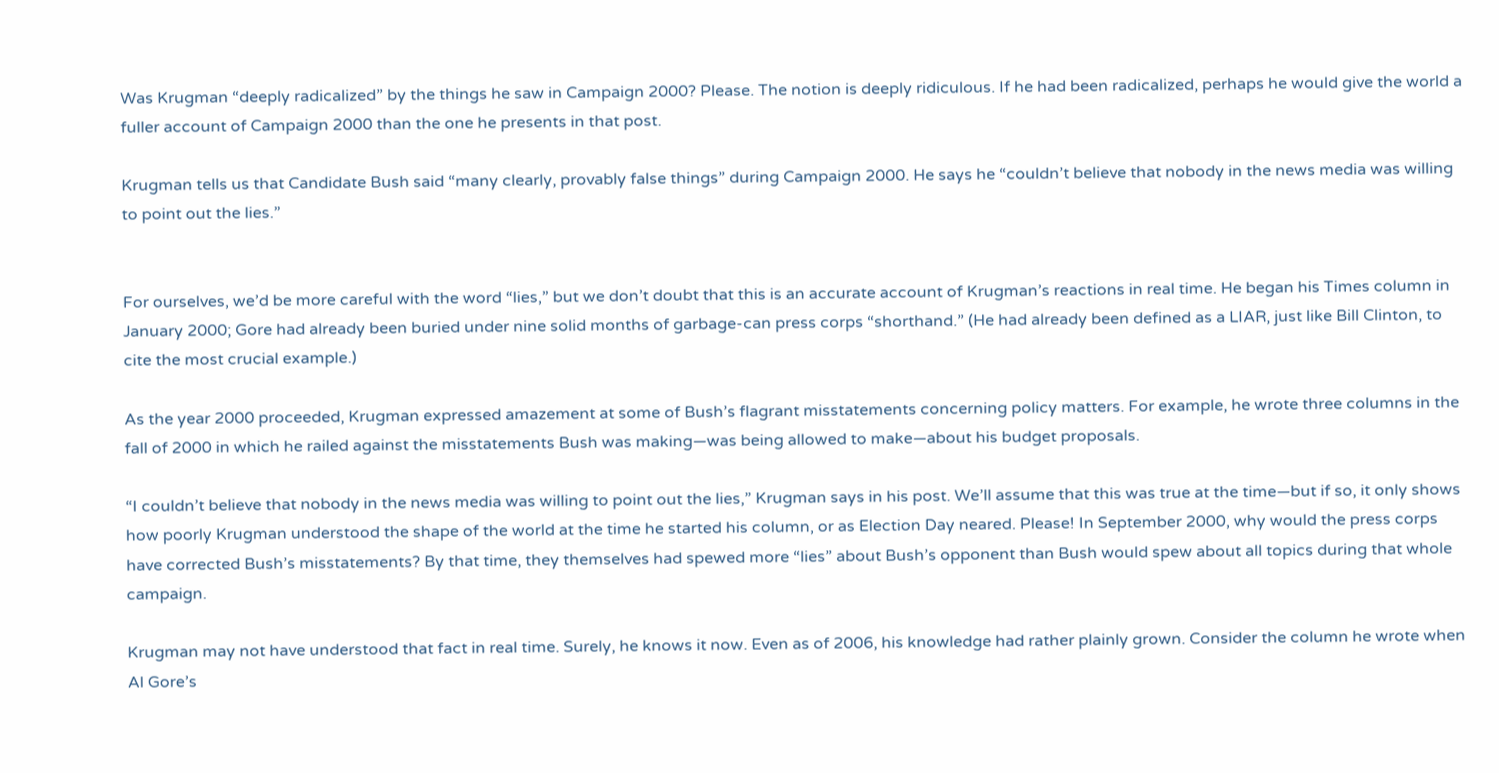Was Krugman “deeply radicalized” by the things he saw in Campaign 2000? Please. The notion is deeply ridiculous. If he had been radicalized, perhaps he would give the world a fuller account of Campaign 2000 than the one he presents in that post.

Krugman tells us that Candidate Bush said “many clearly, provably false things” during Campaign 2000. He says he “couldn’t believe that nobody in the news media was willing to point out the lies.”


For ourselves, we’d be more careful with the word “lies,” but we don’t doubt that this is an accurate account of Krugman’s reactions in real time. He began his Times column in January 2000; Gore had already been buried under nine solid months of garbage-can press corps “shorthand.” (He had already been defined as a LIAR, just like Bill Clinton, to cite the most crucial example.)

As the year 2000 proceeded, Krugman expressed amazement at some of Bush’s flagrant misstatements concerning policy matters. For example, he wrote three columns in the fall of 2000 in which he railed against the misstatements Bush was making—was being allowed to make—about his budget proposals.

“I couldn’t believe that nobody in the news media was willing to point out the lies,” Krugman says in his post. We’ll assume that this was true at the time—but if so, it only shows how poorly Krugman understood the shape of the world at the time he started his column, or as Election Day neared. Please! In September 2000, why would the press corps have corrected Bush’s misstatements? By that time, they themselves had spewed more “lies” about Bush’s opponent than Bush would spew about all topics during that whole campaign.

Krugman may not have understood that fact in real time. Surely, he knows it now. Even as of 2006, his knowledge had rather plainly grown. Consider the column he wrote when Al Gore’s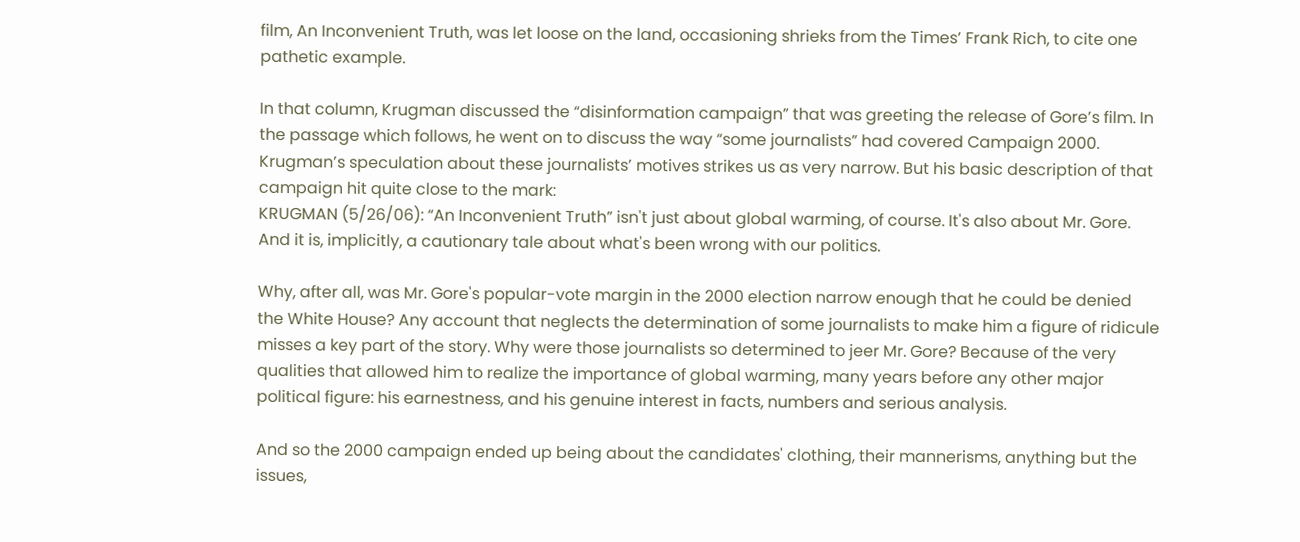film, An Inconvenient Truth, was let loose on the land, occasioning shrieks from the Times’ Frank Rich, to cite one pathetic example.

In that column, Krugman discussed the “disinformation campaign” that was greeting the release of Gore’s film. In the passage which follows, he went on to discuss the way “some journalists” had covered Campaign 2000. Krugman’s speculation about these journalists’ motives strikes us as very narrow. But his basic description of that campaign hit quite close to the mark:
KRUGMAN (5/26/06): “An Inconvenient Truth” isn't just about global warming, of course. It's also about Mr. Gore. And it is, implicitly, a cautionary tale about what's been wrong with our politics.

Why, after all, was Mr. Gore's popular-vote margin in the 2000 election narrow enough that he could be denied the White House? Any account that neglects the determination of some journalists to make him a figure of ridicule misses a key part of the story. Why were those journalists so determined to jeer Mr. Gore? Because of the very qualities that allowed him to realize the importance of global warming, many years before any other major political figure: his earnestness, and his genuine interest in facts, numbers and serious analysis.

And so the 2000 campaign ended up being about the candidates' clothing, their mannerisms, anything but the issues,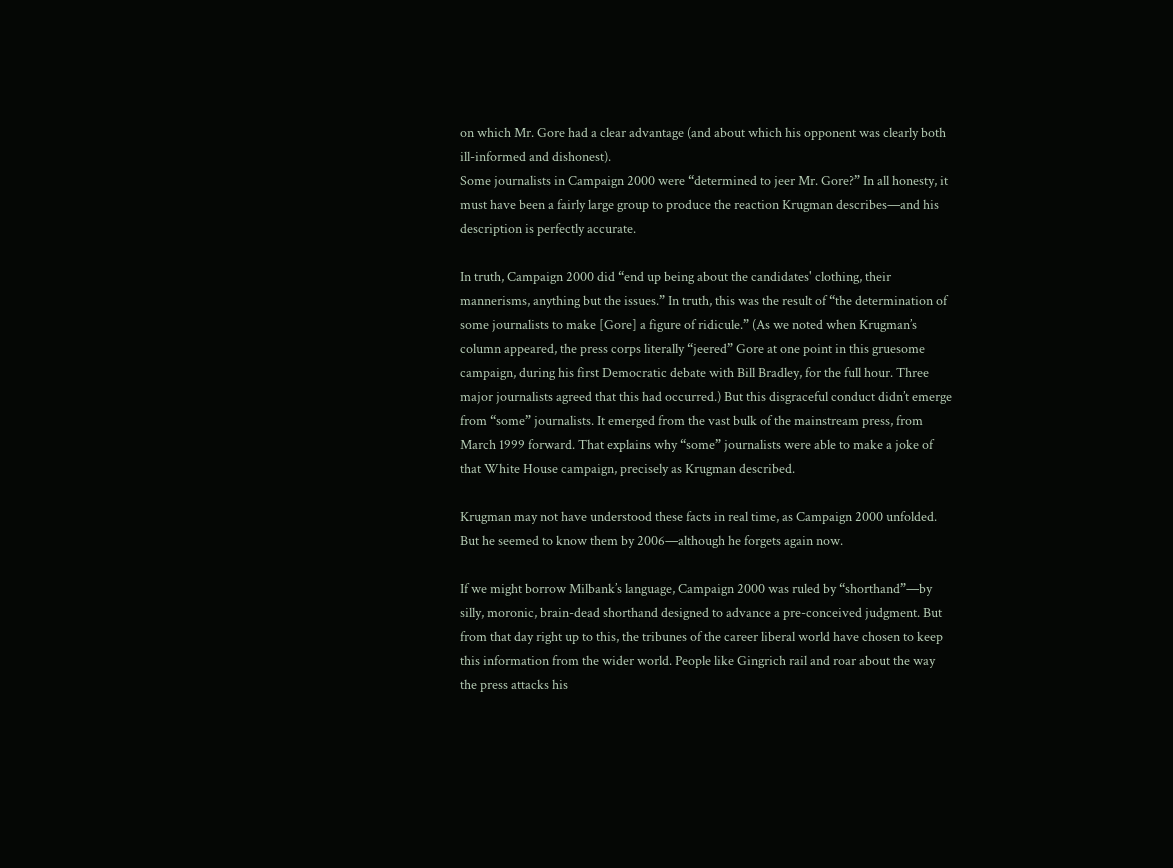on which Mr. Gore had a clear advantage (and about which his opponent was clearly both ill-informed and dishonest).
Some journalists in Campaign 2000 were “determined to jeer Mr. Gore?” In all honesty, it must have been a fairly large group to produce the reaction Krugman describes—and his description is perfectly accurate.

In truth, Campaign 2000 did “end up being about the candidates' clothing, their mannerisms, anything but the issues.” In truth, this was the result of “the determination of some journalists to make [Gore] a figure of ridicule.” (As we noted when Krugman’s column appeared, the press corps literally “jeered” Gore at one point in this gruesome campaign, during his first Democratic debate with Bill Bradley, for the full hour. Three major journalists agreed that this had occurred.) But this disgraceful conduct didn’t emerge from “some” journalists. It emerged from the vast bulk of the mainstream press, from March 1999 forward. That explains why “some” journalists were able to make a joke of that White House campaign, precisely as Krugman described.

Krugman may not have understood these facts in real time, as Campaign 2000 unfolded. But he seemed to know them by 2006—although he forgets again now.

If we might borrow Milbank’s language, Campaign 2000 was ruled by “shorthand”—by silly, moronic, brain-dead shorthand designed to advance a pre-conceived judgment. But from that day right up to this, the tribunes of the career liberal world have chosen to keep this information from the wider world. People like Gingrich rail and roar about the way the press attacks his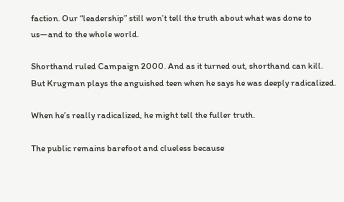faction. Our “leadership” still won’t tell the truth about what was done to us—and to the whole world.

Shorthand ruled Campaign 2000. And as it turned out, shorthand can kill. But Krugman plays the anguished teen when he says he was deeply radicalized.

When he’s really radicalized, he might tell the fuller truth.

The public remains barefoot and clueless because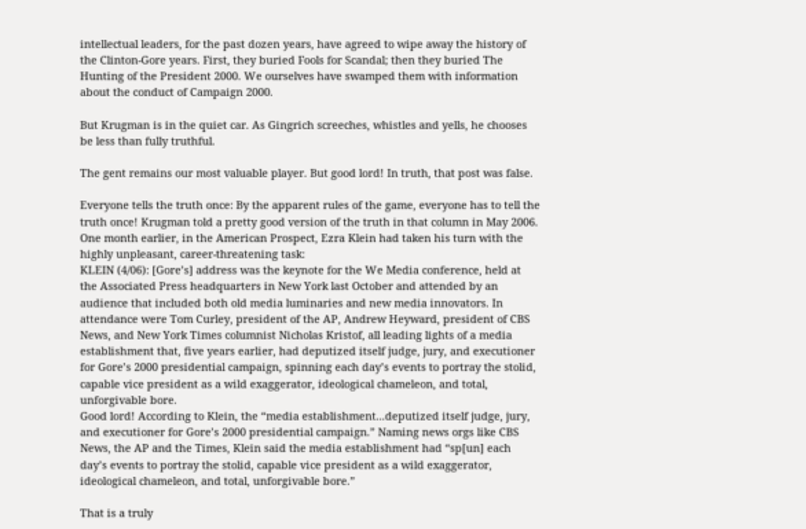intellectual leaders, for the past dozen years, have agreed to wipe away the history of the Clinton-Gore years. First, they buried Fools for Scandal; then they buried The Hunting of the President 2000. We ourselves have swamped them with information about the conduct of Campaign 2000.

But Krugman is in the quiet car. As Gingrich screeches, whistles and yells, he chooses be less than fully truthful.

The gent remains our most valuable player. But good lord! In truth, that post was false.

Everyone tells the truth once: By the apparent rules of the game, everyone has to tell the truth once! Krugman told a pretty good version of the truth in that column in May 2006. One month earlier, in the American Prospect, Ezra Klein had taken his turn with the highly unpleasant, career-threatening task:
KLEIN (4/06): [Gore’s] address was the keynote for the We Media conference, held at the Associated Press headquarters in New York last October and attended by an audience that included both old media luminaries and new media innovators. In attendance were Tom Curley, president of the AP, Andrew Heyward, president of CBS News, and New York Times columnist Nicholas Kristof, all leading lights of a media establishment that, five years earlier, had deputized itself judge, jury, and executioner for Gore’s 2000 presidential campaign, spinning each day’s events to portray the stolid, capable vice president as a wild exaggerator, ideological chameleon, and total, unforgivable bore.
Good lord! According to Klein, the “media establishment...deputized itself judge, jury, and executioner for Gore’s 2000 presidential campaign.” Naming news orgs like CBS News, the AP and the Times, Klein said the media establishment had “sp[un] each day’s events to portray the stolid, capable vice president as a wild exaggerator, ideological chameleon, and total, unforgivable bore.”

That is a truly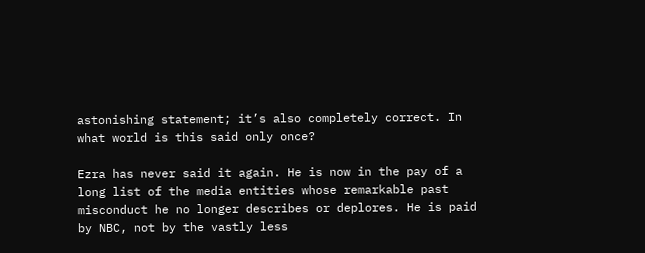astonishing statement; it’s also completely correct. In what world is this said only once?

Ezra has never said it again. He is now in the pay of a long list of the media entities whose remarkable past misconduct he no longer describes or deplores. He is paid by NBC, not by the vastly less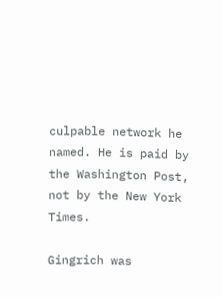culpable network he named. He is paid by the Washington Post, not by the New York Times.

Gingrich was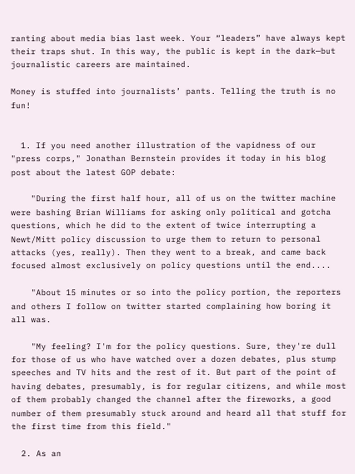ranting about media bias last week. Your “leaders” have always kept their traps shut. In this way, the public is kept in the dark—but journalistic careers are maintained.

Money is stuffed into journalists’ pants. Telling the truth is no fun!


  1. If you need another illustration of the vapidness of our "press corps," Jonathan Bernstein provides it today in his blog post about the latest GOP debate:

    "During the first half hour, all of us on the twitter machine were bashing Brian Williams for asking only political and gotcha questions, which he did to the extent of twice interrupting a Newt/Mitt policy discussion to urge them to return to personal attacks (yes, really). Then they went to a break, and came back focused almost exclusively on policy questions until the end....

    "About 15 minutes or so into the policy portion, the reporters and others I follow on twitter started complaining how boring it all was.

    "My feeling? I'm for the policy questions. Sure, they're dull for those of us who have watched over a dozen debates, plus stump speeches and TV hits and the rest of it. But part of the point of having debates, presumably, is for regular citizens, and while most of them probably changed the channel after the fireworks, a good number of them presumably stuck around and heard all that stuff for the first time from this field."

  2. As an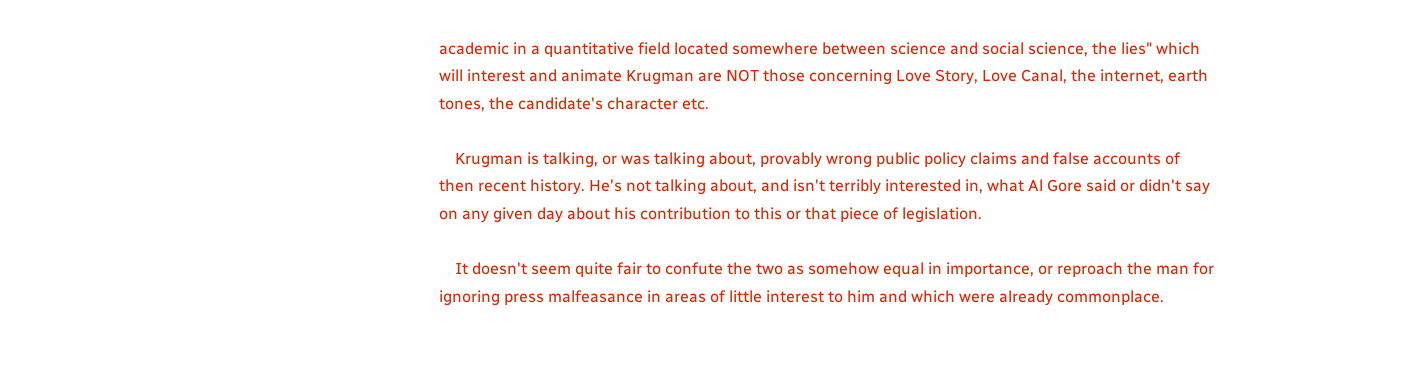academic in a quantitative field located somewhere between science and social science, the lies" which will interest and animate Krugman are NOT those concerning Love Story, Love Canal, the internet, earth tones, the candidate's character etc.

    Krugman is talking, or was talking about, provably wrong public policy claims and false accounts of then recent history. He's not talking about, and isn't terribly interested in, what Al Gore said or didn't say on any given day about his contribution to this or that piece of legislation.

    It doesn't seem quite fair to confute the two as somehow equal in importance, or reproach the man for ignoring press malfeasance in areas of little interest to him and which were already commonplace.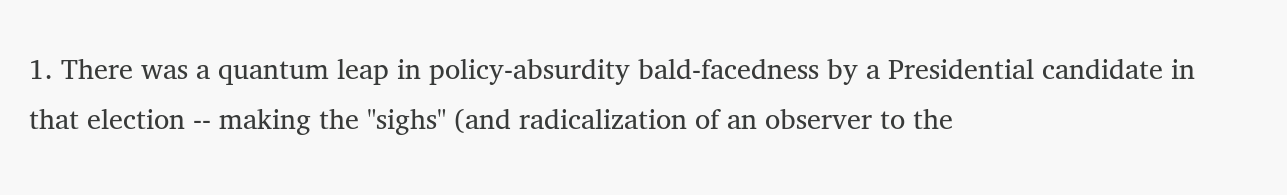1. There was a quantum leap in policy-absurdity bald-facedness by a Presidential candidate in that election -- making the "sighs" (and radicalization of an observer to the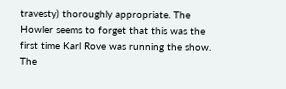travesty) thoroughly appropriate. The Howler seems to forget that this was the first time Karl Rove was running the show. The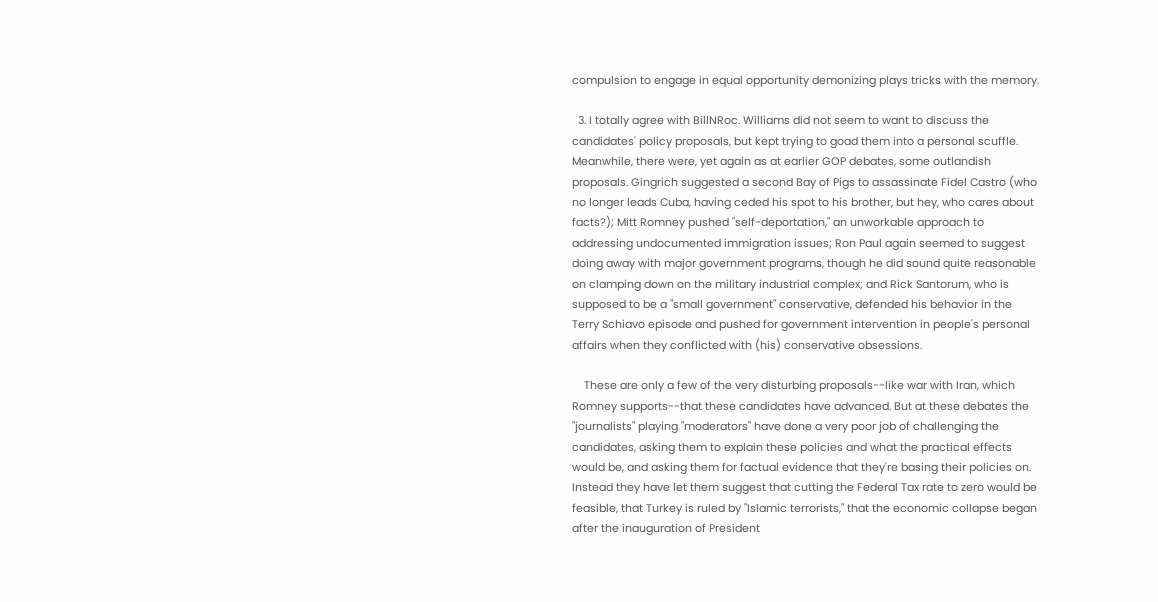compulsion to engage in equal opportunity demonizing plays tricks with the memory.

  3. I totally agree with BillNRoc. Williams did not seem to want to discuss the candidates' policy proposals, but kept trying to goad them into a personal scuffle. Meanwhile, there were, yet again as at earlier GOP debates, some outlandish proposals. Gingrich suggested a second Bay of Pigs to assassinate Fidel Castro (who no longer leads Cuba, having ceded his spot to his brother, but hey, who cares about facts?); Mitt Romney pushed "self-deportation," an unworkable approach to addressing undocumented immigration issues; Ron Paul again seemed to suggest doing away with major government programs, though he did sound quite reasonable on clamping down on the military industrial complex; and Rick Santorum, who is supposed to be a "small government" conservative, defended his behavior in the Terry Schiavo episode and pushed for government intervention in people's personal affairs when they conflicted with (his) conservative obsessions.

    These are only a few of the very disturbing proposals--like war with Iran, which Romney supports--that these candidates have advanced. But at these debates the "journalists" playing "moderators" have done a very poor job of challenging the candidates, asking them to explain these policies and what the practical effects would be, and asking them for factual evidence that they're basing their policies on. Instead they have let them suggest that cutting the Federal Tax rate to zero would be feasible, that Turkey is ruled by "Islamic terrorists," that the economic collapse began after the inauguration of President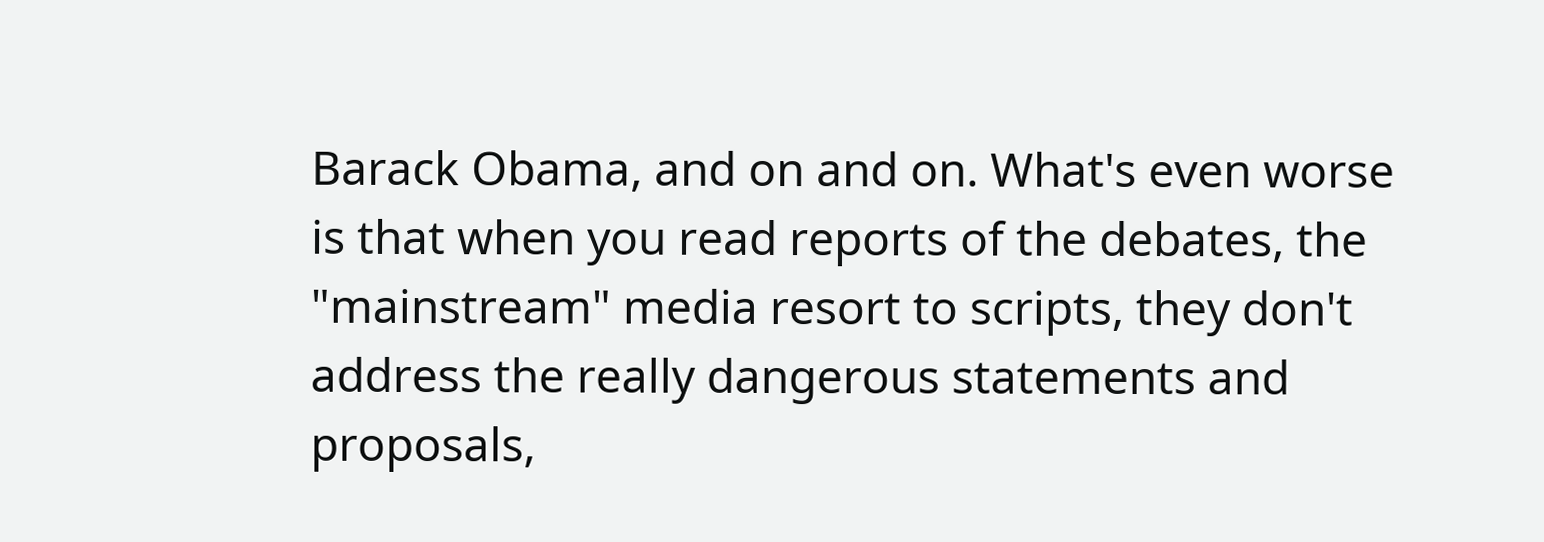Barack Obama, and on and on. What's even worse is that when you read reports of the debates, the "mainstream" media resort to scripts, they don't address the really dangerous statements and proposals,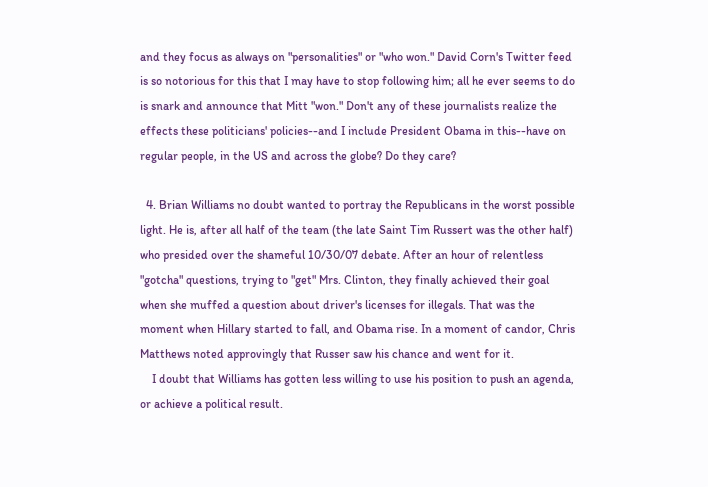and they focus as always on "personalities" or "who won." David Corn's Twitter feed is so notorious for this that I may have to stop following him; all he ever seems to do is snark and announce that Mitt "won." Don't any of these journalists realize the effects these politicians' policies--and I include President Obama in this--have on regular people, in the US and across the globe? Do they care?

  4. Brian Williams no doubt wanted to portray the Republicans in the worst possible light. He is, after all half of the team (the late Saint Tim Russert was the other half) who presided over the shameful 10/30/07 debate. After an hour of relentless "gotcha" questions, trying to "get" Mrs. Clinton, they finally achieved their goal when she muffed a question about driver's licenses for illegals. That was the moment when Hillary started to fall, and Obama rise. In a moment of candor, Chris Matthews noted approvingly that Russer saw his chance and went for it.
    I doubt that Williams has gotten less willing to use his position to push an agenda, or achieve a political result.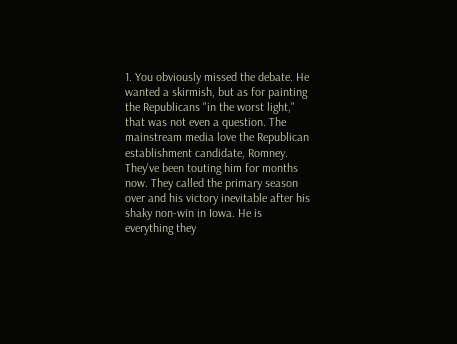1. You obviously missed the debate. He wanted a skirmish, but as for painting the Republicans "in the worst light," that was not even a question. The mainstream media love the Republican establishment candidate, Romney. They've been touting him for months now. They called the primary season over and his victory inevitable after his shaky non-win in Iowa. He is everything they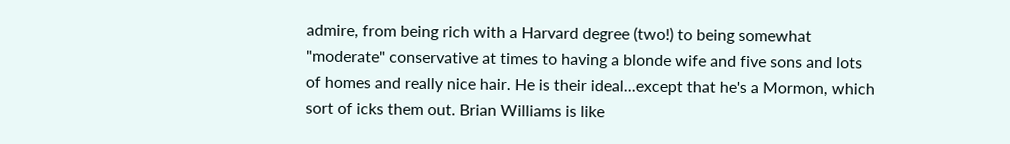admire, from being rich with a Harvard degree (two!) to being somewhat "moderate" conservative at times to having a blonde wife and five sons and lots of homes and really nice hair. He is their ideal...except that he's a Mormon, which sort of icks them out. Brian Williams is like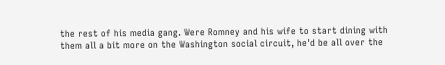the rest of his media gang. Were Romney and his wife to start dining with them all a bit more on the Washington social circuit, he'd be all over the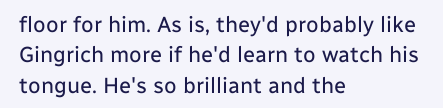floor for him. As is, they'd probably like Gingrich more if he'd learn to watch his tongue. He's so brilliant and the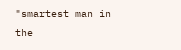"smartest man in the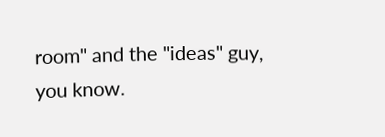room" and the "ideas" guy, you know.